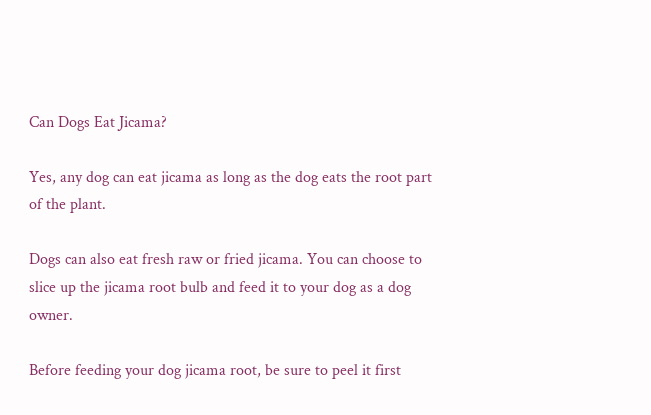Can Dogs Eat Jicama?

Yes, any dog can eat jicama as long as the dog eats the root part of the plant.

Dogs can also eat fresh raw or fried jicama. You can choose to slice up the jicama root bulb and feed it to your dog as a dog owner.

Before feeding your dog jicama root, be sure to peel it first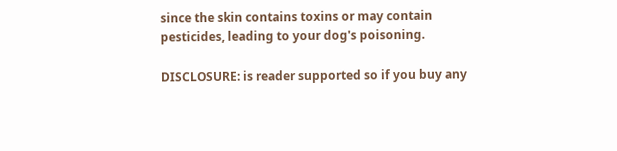since the skin contains toxins or may contain pesticides, leading to your dog's poisoning.

DISCLOSURE: is reader supported so if you buy any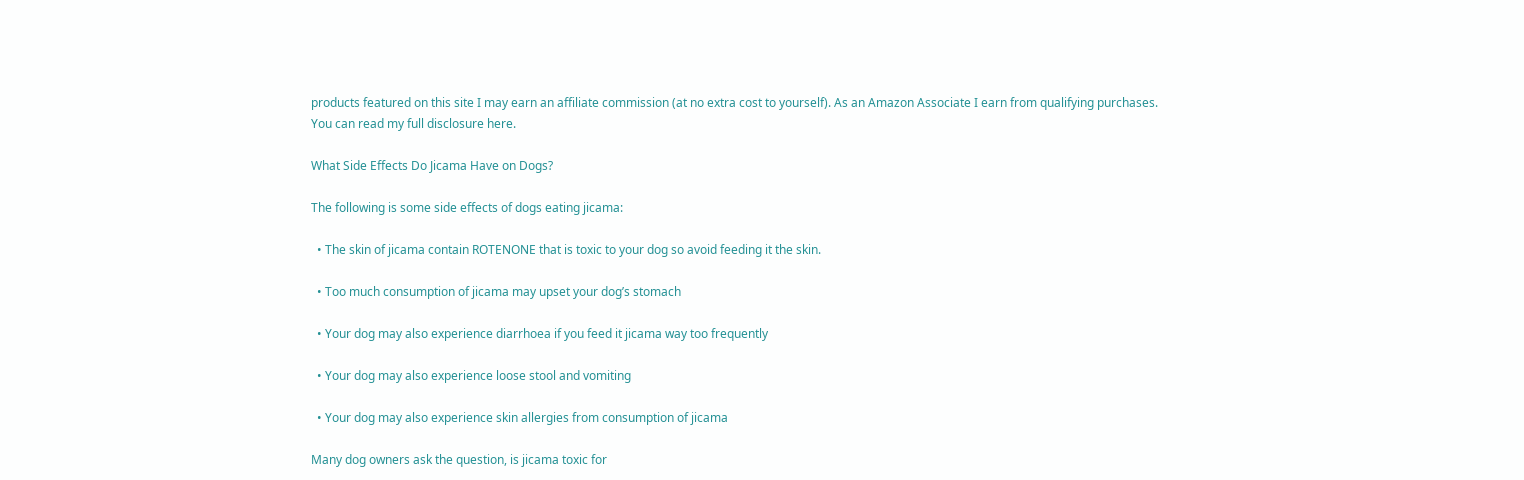products featured on this site I may earn an affiliate commission (at no extra cost to yourself). As an Amazon Associate I earn from qualifying purchases.
You can read my full disclosure here.

What Side Effects Do Jicama Have on Dogs?

The following is some side effects of dogs eating jicama:

  • The skin of jicama contain ROTENONE that is toxic to your dog so avoid feeding it the skin.

  • Too much consumption of jicama may upset your dog’s stomach

  • Your dog may also experience diarrhoea if you feed it jicama way too frequently

  • Your dog may also experience loose stool and vomiting

  • Your dog may also experience skin allergies from consumption of jicama

Many dog owners ask the question, is jicama toxic for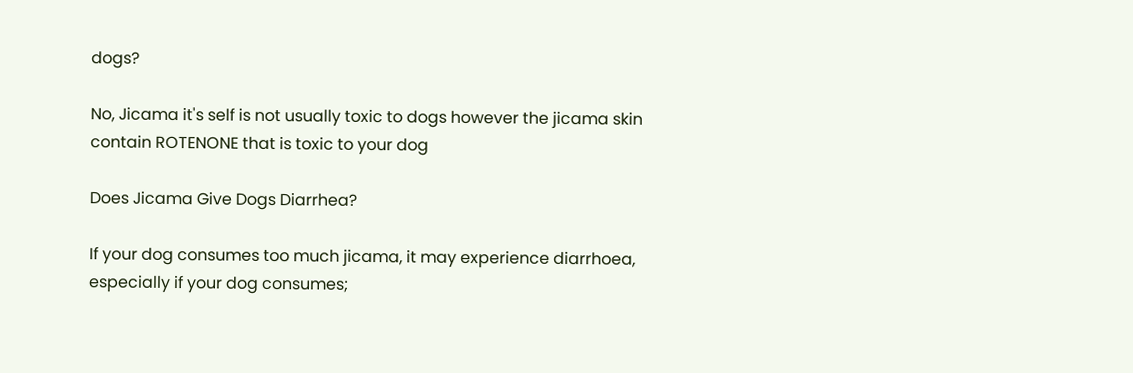dogs?

No, Jicama it's self is not usually toxic to dogs however the jicama skin contain ROTENONE that is toxic to your dog

Does Jicama Give Dogs Diarrhea?

If your dog consumes too much jicama, it may experience diarrhoea, especially if your dog consumes;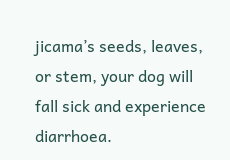jicama’s seeds, leaves, or stem, your dog will fall sick and experience diarrhoea.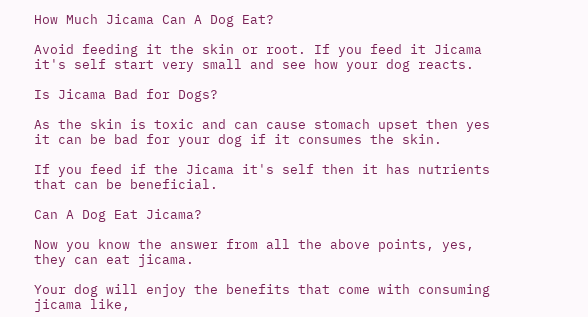How Much Jicama Can A Dog Eat?

Avoid feeding it the skin or root. If you feed it Jicama it's self start very small and see how your dog reacts.

Is Jicama Bad for Dogs?

As the skin is toxic and can cause stomach upset then yes it can be bad for your dog if it consumes the skin.

If you feed if the Jicama it's self then it has nutrients that can be beneficial.

Can A Dog Eat Jicama?

Now you know the answer from all the above points, yes, they can eat jicama.

Your dog will enjoy the benefits that come with consuming jicama like,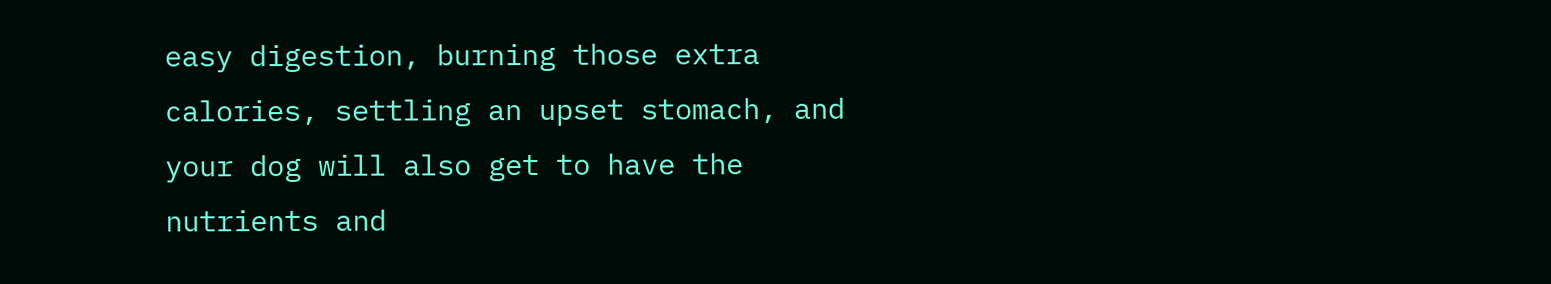easy digestion, burning those extra calories, settling an upset stomach, and your dog will also get to have the nutrients and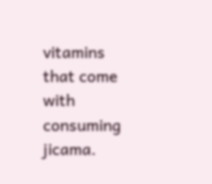vitamins that come with consuming jicama.